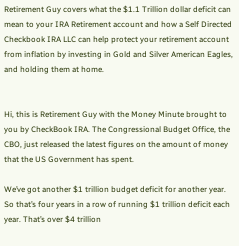Retirement Guy covers what the $1.1 Trillion dollar deficit can mean to your IRA Retirement account and how a Self Directed Checkbook IRA LLC can help protect your retirement account from inflation by investing in Gold and Silver American Eagles, and holding them at home.


Hi, this is Retirement Guy with the Money Minute brought to you by CheckBook IRA. The Congressional Budget Office, the CBO, just released the latest figures on the amount of money that the US Government has spent.

We’ve got another $1 trillion budget deficit for another year. So that’s four years in a row of running $1 trillion deficit each year. That’s over $4 trillion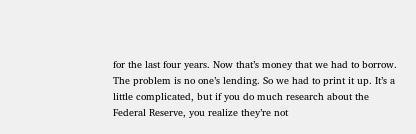for the last four years. Now that’s money that we had to borrow. The problem is no one’s lending. So we had to print it up. It’s a little complicated, but if you do much research about the Federal Reserve, you realize they’re not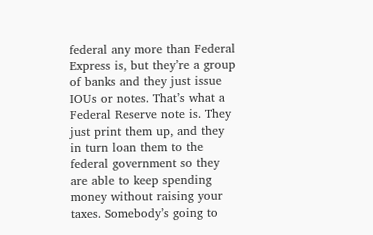federal any more than Federal Express is, but they’re a group of banks and they just issue IOUs or notes. That’s what a Federal Reserve note is. They just print them up, and they in turn loan them to the federal government so they are able to keep spending money without raising your taxes. Somebody’s going to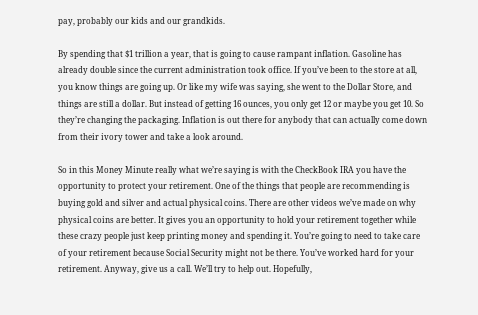pay, probably our kids and our grandkids.

By spending that $1 trillion a year, that is going to cause rampant inflation. Gasoline has already double since the current administration took office. If you’ve been to the store at all, you know things are going up. Or like my wife was saying, she went to the Dollar Store, and things are still a dollar. But instead of getting 16 ounces, you only get 12 or maybe you get 10. So they’re changing the packaging. Inflation is out there for anybody that can actually come down from their ivory tower and take a look around.

So in this Money Minute really what we’re saying is with the CheckBook IRA you have the opportunity to protect your retirement. One of the things that people are recommending is buying gold and silver and actual physical coins. There are other videos we’ve made on why physical coins are better. It gives you an opportunity to hold your retirement together while these crazy people just keep printing money and spending it. You’re going to need to take care of your retirement because Social Security might not be there. You’ve worked hard for your retirement. Anyway, give us a call. We’ll try to help out. Hopefully,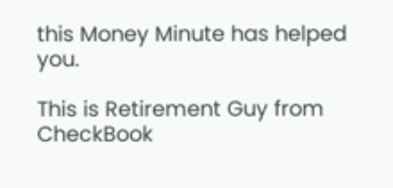this Money Minute has helped you.

This is Retirement Guy from CheckBook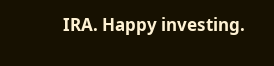IRA. Happy investing.